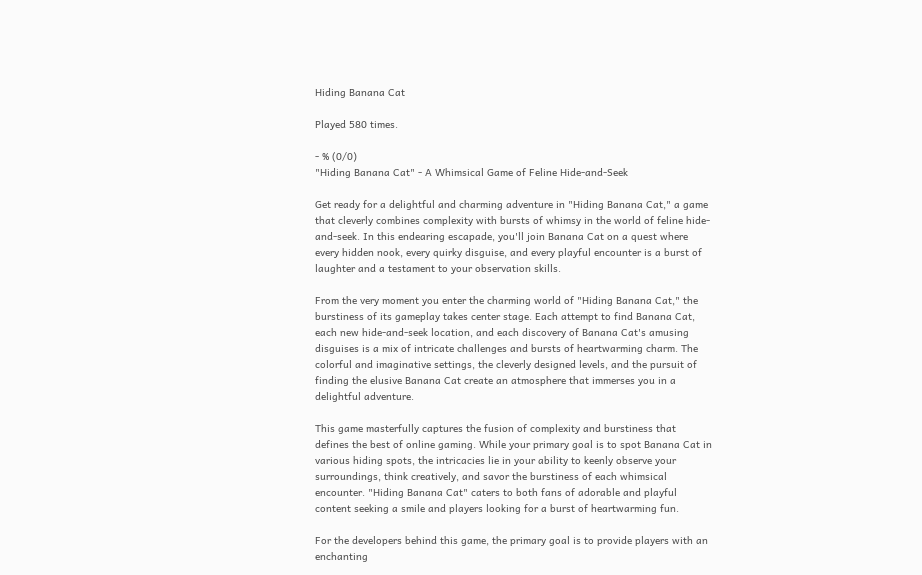Hiding Banana Cat

Played 580 times.

- % (0/0)
"Hiding Banana Cat" - A Whimsical Game of Feline Hide-and-Seek

Get ready for a delightful and charming adventure in "Hiding Banana Cat," a game that cleverly combines complexity with bursts of whimsy in the world of feline hide-and-seek. In this endearing escapade, you'll join Banana Cat on a quest where every hidden nook, every quirky disguise, and every playful encounter is a burst of laughter and a testament to your observation skills.

From the very moment you enter the charming world of "Hiding Banana Cat," the burstiness of its gameplay takes center stage. Each attempt to find Banana Cat, each new hide-and-seek location, and each discovery of Banana Cat's amusing disguises is a mix of intricate challenges and bursts of heartwarming charm. The colorful and imaginative settings, the cleverly designed levels, and the pursuit of finding the elusive Banana Cat create an atmosphere that immerses you in a delightful adventure.

This game masterfully captures the fusion of complexity and burstiness that defines the best of online gaming. While your primary goal is to spot Banana Cat in various hiding spots, the intricacies lie in your ability to keenly observe your surroundings, think creatively, and savor the burstiness of each whimsical encounter. "Hiding Banana Cat" caters to both fans of adorable and playful content seeking a smile and players looking for a burst of heartwarming fun.

For the developers behind this game, the primary goal is to provide players with an enchanting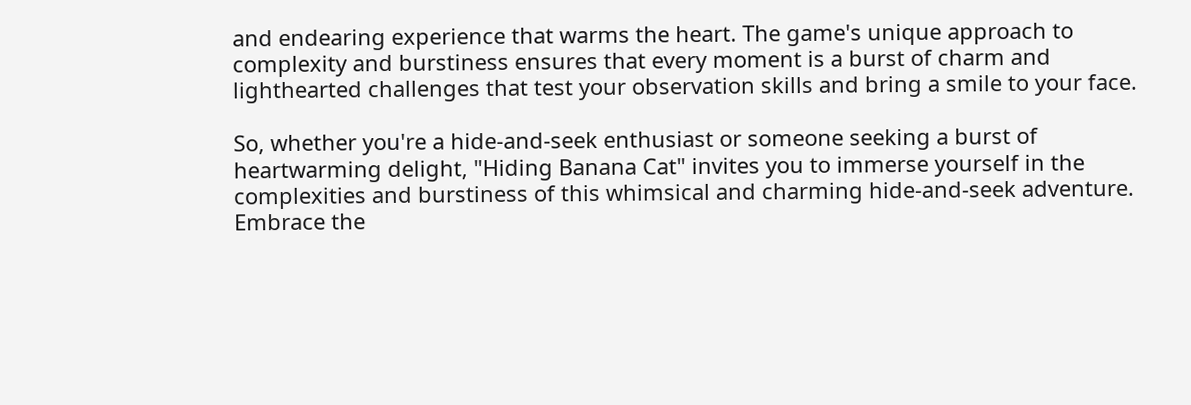and endearing experience that warms the heart. The game's unique approach to complexity and burstiness ensures that every moment is a burst of charm and lighthearted challenges that test your observation skills and bring a smile to your face.

So, whether you're a hide-and-seek enthusiast or someone seeking a burst of heartwarming delight, "Hiding Banana Cat" invites you to immerse yourself in the complexities and burstiness of this whimsical and charming hide-and-seek adventure. Embrace the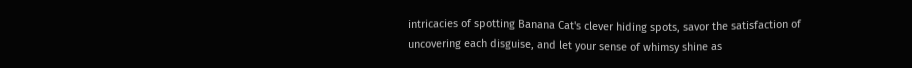intricacies of spotting Banana Cat's clever hiding spots, savor the satisfaction of uncovering each disguise, and let your sense of whimsy shine as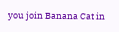you join Banana Cat in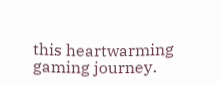this heartwarming gaming journey.